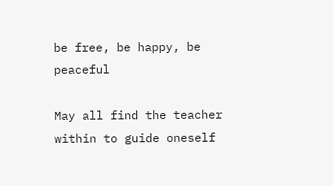be free, be happy, be peaceful

May all find the teacher within to guide oneself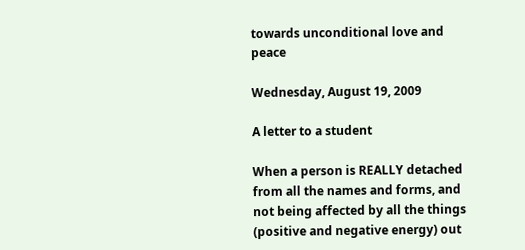towards unconditional love and peace

Wednesday, August 19, 2009

A letter to a student

When a person is REALLY detached from all the names and forms, and not being affected by all the things (positive and negative energy) out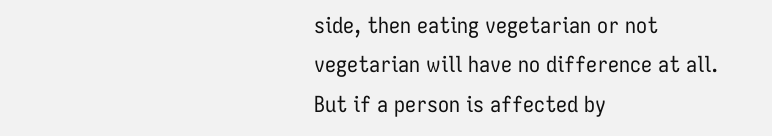side, then eating vegetarian or not vegetarian will have no difference at all. But if a person is affected by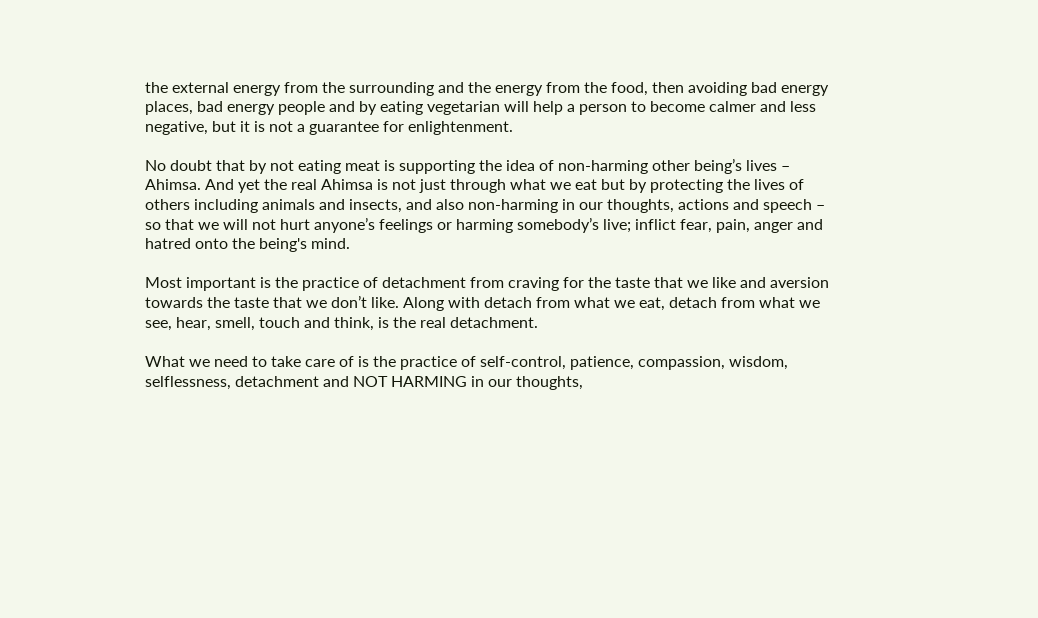the external energy from the surrounding and the energy from the food, then avoiding bad energy places, bad energy people and by eating vegetarian will help a person to become calmer and less negative, but it is not a guarantee for enlightenment.

No doubt that by not eating meat is supporting the idea of non-harming other being’s lives – Ahimsa. And yet the real Ahimsa is not just through what we eat but by protecting the lives of others including animals and insects, and also non-harming in our thoughts, actions and speech – so that we will not hurt anyone’s feelings or harming somebody’s live; inflict fear, pain, anger and hatred onto the being's mind.

Most important is the practice of detachment from craving for the taste that we like and aversion towards the taste that we don’t like. Along with detach from what we eat, detach from what we see, hear, smell, touch and think, is the real detachment.

What we need to take care of is the practice of self-control, patience, compassion, wisdom, selflessness, detachment and NOT HARMING in our thoughts,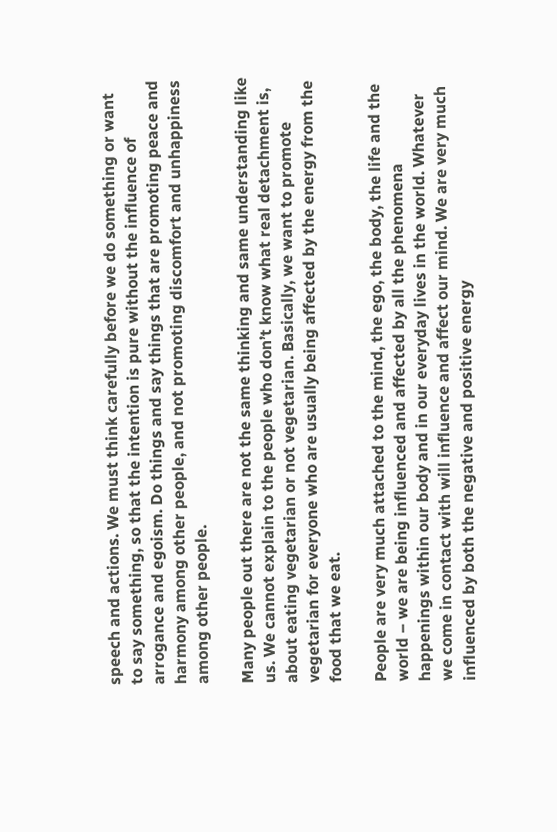speech and actions. We must think carefully before we do something or want to say something, so that the intention is pure without the influence of arrogance and egoism. Do things and say things that are promoting peace and harmony among other people, and not promoting discomfort and unhappiness among other people.

Many people out there are not the same thinking and same understanding like us. We cannot explain to the people who don’t know what real detachment is, about eating vegetarian or not vegetarian. Basically, we want to promote vegetarian for everyone who are usually being affected by the energy from the food that we eat.

People are very much attached to the mind, the ego, the body, the life and the world – we are being influenced and affected by all the phenomena happenings within our body and in our everyday lives in the world. Whatever we come in contact with will influence and affect our mind. We are very much influenced by both the negative and positive energy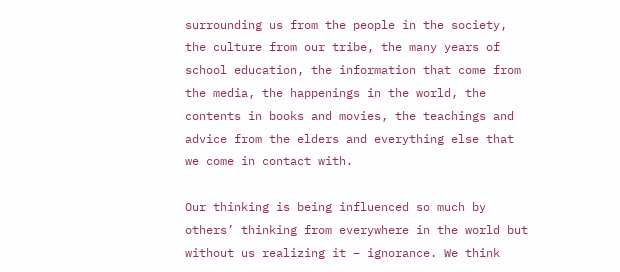surrounding us from the people in the society, the culture from our tribe, the many years of school education, the information that come from the media, the happenings in the world, the contents in books and movies, the teachings and advice from the elders and everything else that we come in contact with.

Our thinking is being influenced so much by others’ thinking from everywhere in the world but without us realizing it – ignorance. We think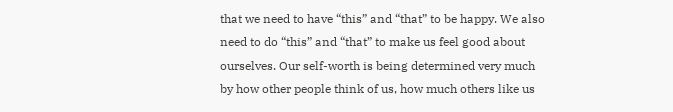that we need to have “this” and “that” to be happy. We also need to do “this” and “that” to make us feel good about ourselves. Our self-worth is being determined very much by how other people think of us, how much others like us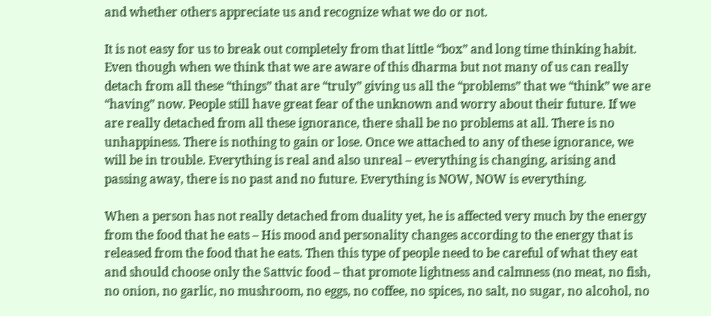and whether others appreciate us and recognize what we do or not.

It is not easy for us to break out completely from that little “box” and long time thinking habit. Even though when we think that we are aware of this dharma but not many of us can really detach from all these “things” that are “truly” giving us all the “problems” that we “think” we are “having” now. People still have great fear of the unknown and worry about their future. If we are really detached from all these ignorance, there shall be no problems at all. There is no unhappiness. There is nothing to gain or lose. Once we attached to any of these ignorance, we will be in trouble. Everything is real and also unreal – everything is changing, arising and passing away, there is no past and no future. Everything is NOW, NOW is everything.

When a person has not really detached from duality yet, he is affected very much by the energy from the food that he eats – His mood and personality changes according to the energy that is released from the food that he eats. Then this type of people need to be careful of what they eat and should choose only the Sattvic food – that promote lightness and calmness (no meat, no fish, no onion, no garlic, no mushroom, no eggs, no coffee, no spices, no salt, no sugar, no alcohol, no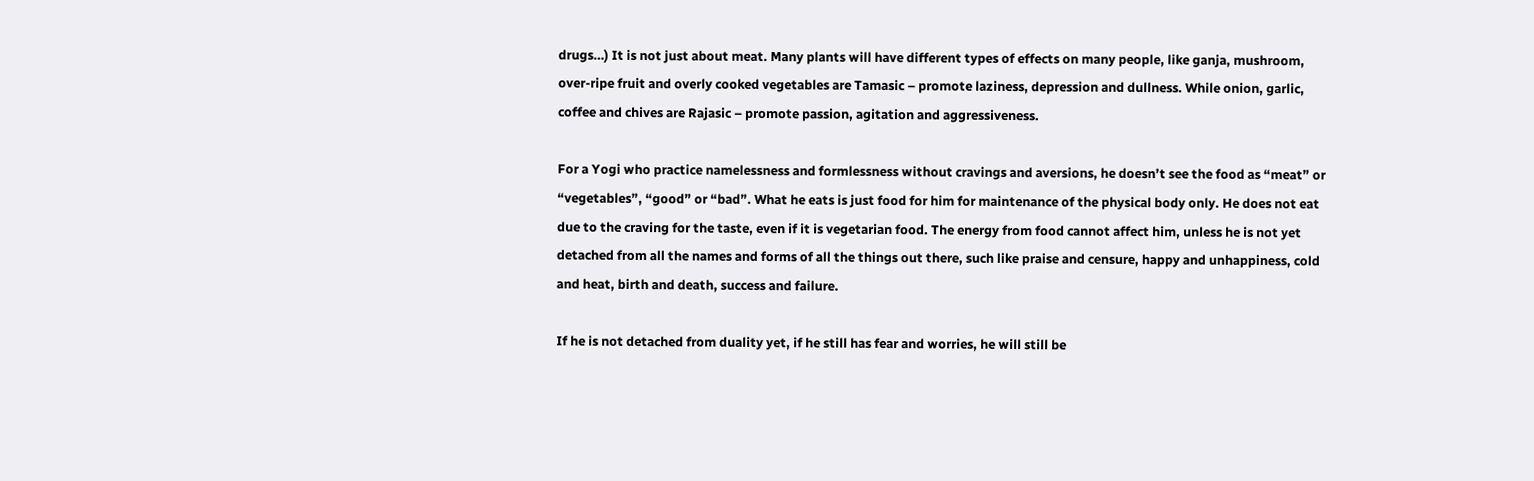drugs…) It is not just about meat. Many plants will have different types of effects on many people, like ganja, mushroom, over-ripe fruit and overly cooked vegetables are Tamasic – promote laziness, depression and dullness. While onion, garlic, coffee and chives are Rajasic – promote passion, agitation and aggressiveness.

For a Yogi who practice namelessness and formlessness without cravings and aversions, he doesn’t see the food as “meat” or “vegetables”, “good” or “bad”. What he eats is just food for him for maintenance of the physical body only. He does not eat due to the craving for the taste, even if it is vegetarian food. The energy from food cannot affect him, unless he is not yet detached from all the names and forms of all the things out there, such like praise and censure, happy and unhappiness, cold and heat, birth and death, success and failure.

If he is not detached from duality yet, if he still has fear and worries, he will still be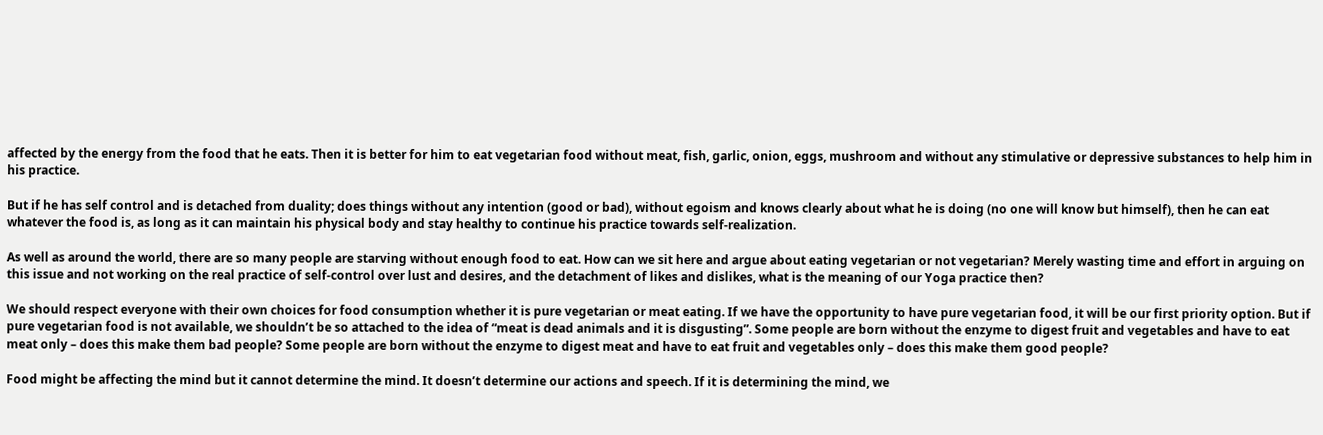affected by the energy from the food that he eats. Then it is better for him to eat vegetarian food without meat, fish, garlic, onion, eggs, mushroom and without any stimulative or depressive substances to help him in his practice.

But if he has self control and is detached from duality; does things without any intention (good or bad), without egoism and knows clearly about what he is doing (no one will know but himself), then he can eat whatever the food is, as long as it can maintain his physical body and stay healthy to continue his practice towards self-realization.

As well as around the world, there are so many people are starving without enough food to eat. How can we sit here and argue about eating vegetarian or not vegetarian? Merely wasting time and effort in arguing on this issue and not working on the real practice of self-control over lust and desires, and the detachment of likes and dislikes, what is the meaning of our Yoga practice then?

We should respect everyone with their own choices for food consumption whether it is pure vegetarian or meat eating. If we have the opportunity to have pure vegetarian food, it will be our first priority option. But if pure vegetarian food is not available, we shouldn’t be so attached to the idea of “meat is dead animals and it is disgusting”. Some people are born without the enzyme to digest fruit and vegetables and have to eat meat only – does this make them bad people? Some people are born without the enzyme to digest meat and have to eat fruit and vegetables only – does this make them good people?

Food might be affecting the mind but it cannot determine the mind. It doesn’t determine our actions and speech. If it is determining the mind, we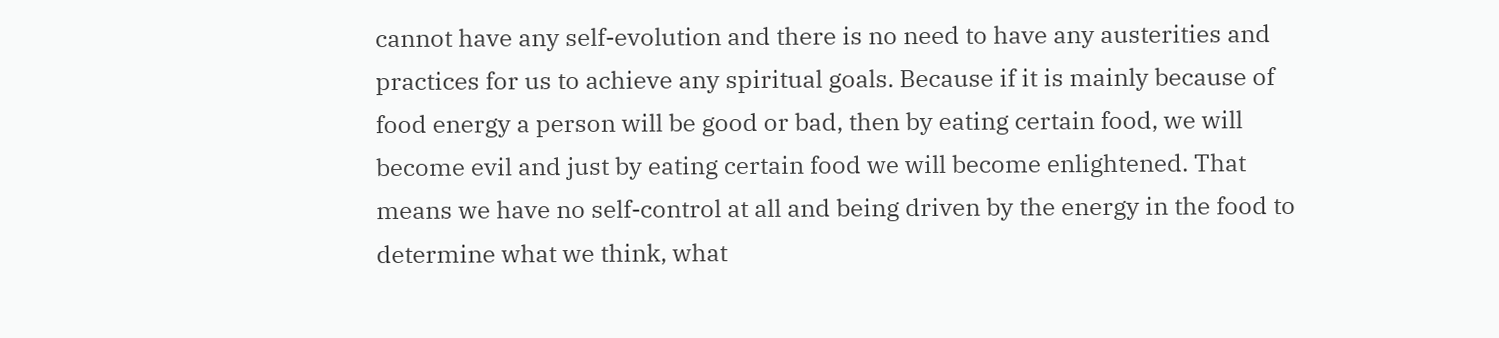cannot have any self-evolution and there is no need to have any austerities and practices for us to achieve any spiritual goals. Because if it is mainly because of food energy a person will be good or bad, then by eating certain food, we will become evil and just by eating certain food we will become enlightened. That means we have no self-control at all and being driven by the energy in the food to determine what we think, what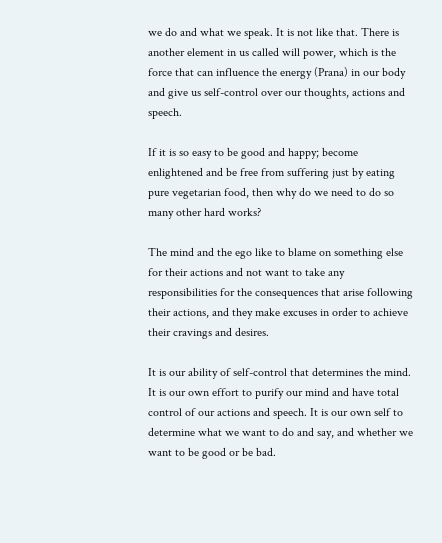we do and what we speak. It is not like that. There is another element in us called will power, which is the force that can influence the energy (Prana) in our body and give us self-control over our thoughts, actions and speech.

If it is so easy to be good and happy; become enlightened and be free from suffering just by eating pure vegetarian food, then why do we need to do so many other hard works?

The mind and the ego like to blame on something else for their actions and not want to take any responsibilities for the consequences that arise following their actions, and they make excuses in order to achieve their cravings and desires.

It is our ability of self-control that determines the mind. It is our own effort to purify our mind and have total control of our actions and speech. It is our own self to determine what we want to do and say, and whether we want to be good or be bad.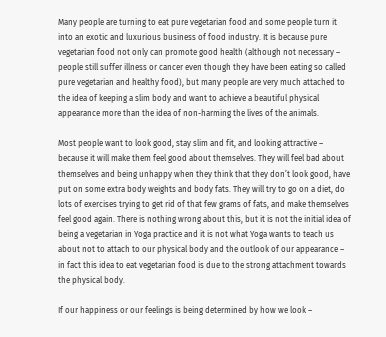Many people are turning to eat pure vegetarian food and some people turn it into an exotic and luxurious business of food industry. It is because pure vegetarian food not only can promote good health (although not necessary – people still suffer illness or cancer even though they have been eating so called pure vegetarian and healthy food), but many people are very much attached to the idea of keeping a slim body and want to achieve a beautiful physical appearance more than the idea of non-harming the lives of the animals.

Most people want to look good, stay slim and fit, and looking attractive – because it will make them feel good about themselves. They will feel bad about themselves and being unhappy when they think that they don’t look good, have put on some extra body weights and body fats. They will try to go on a diet, do lots of exercises trying to get rid of that few grams of fats, and make themselves feel good again. There is nothing wrong about this, but it is not the initial idea of being a vegetarian in Yoga practice and it is not what Yoga wants to teach us about not to attach to our physical body and the outlook of our appearance – in fact this idea to eat vegetarian food is due to the strong attachment towards the physical body.

If our happiness or our feelings is being determined by how we look –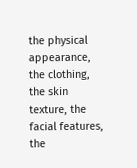the physical appearance, the clothing, the skin texture, the facial features, the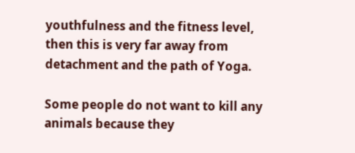youthfulness and the fitness level, then this is very far away from detachment and the path of Yoga.

Some people do not want to kill any animals because they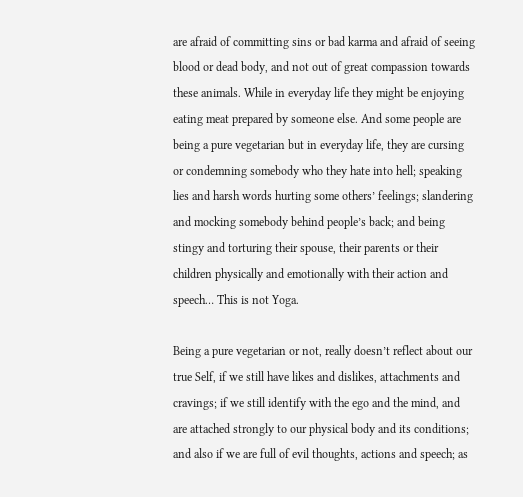are afraid of committing sins or bad karma and afraid of seeing blood or dead body, and not out of great compassion towards these animals. While in everyday life they might be enjoying eating meat prepared by someone else. And some people are being a pure vegetarian but in everyday life, they are cursing or condemning somebody who they hate into hell; speaking lies and harsh words hurting some others’ feelings; slandering and mocking somebody behind people’s back; and being stingy and torturing their spouse, their parents or their children physically and emotionally with their action and speech… This is not Yoga.

Being a pure vegetarian or not, really doesn’t reflect about our true Self, if we still have likes and dislikes, attachments and cravings; if we still identify with the ego and the mind, and are attached strongly to our physical body and its conditions; and also if we are full of evil thoughts, actions and speech; as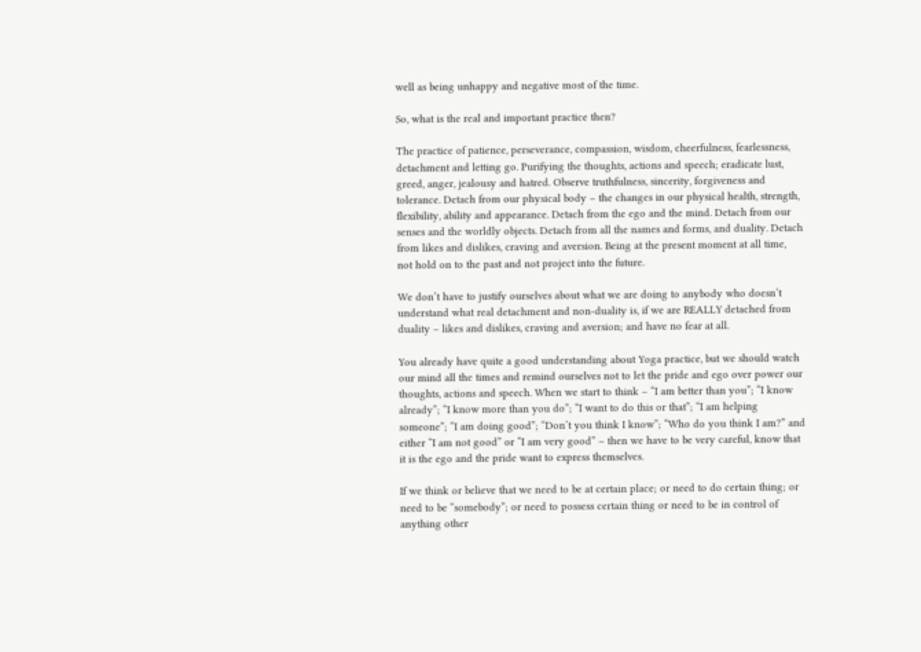well as being unhappy and negative most of the time.

So, what is the real and important practice then?

The practice of patience, perseverance, compassion, wisdom, cheerfulness, fearlessness, detachment and letting go. Purifying the thoughts, actions and speech; eradicate lust, greed, anger, jealousy and hatred. Observe truthfulness, sincerity, forgiveness and tolerance. Detach from our physical body – the changes in our physical health, strength, flexibility, ability and appearance. Detach from the ego and the mind. Detach from our senses and the worldly objects. Detach from all the names and forms, and duality. Detach from likes and dislikes, craving and aversion. Being at the present moment at all time, not hold on to the past and not project into the future.

We don’t have to justify ourselves about what we are doing to anybody who doesn’t understand what real detachment and non-duality is, if we are REALLY detached from duality – likes and dislikes, craving and aversion; and have no fear at all.

You already have quite a good understanding about Yoga practice, but we should watch our mind all the times and remind ourselves not to let the pride and ego over power our thoughts, actions and speech. When we start to think – “I am better than you”; “I know already”; “I know more than you do”; “I want to do this or that”; “I am helping someone”; “I am doing good”; “Don’t you think I know”; “Who do you think I am?” and either “I am not good” or “I am very good” – then we have to be very careful, know that it is the ego and the pride want to express themselves.

If we think or believe that we need to be at certain place; or need to do certain thing; or need to be “somebody”; or need to possess certain thing or need to be in control of anything other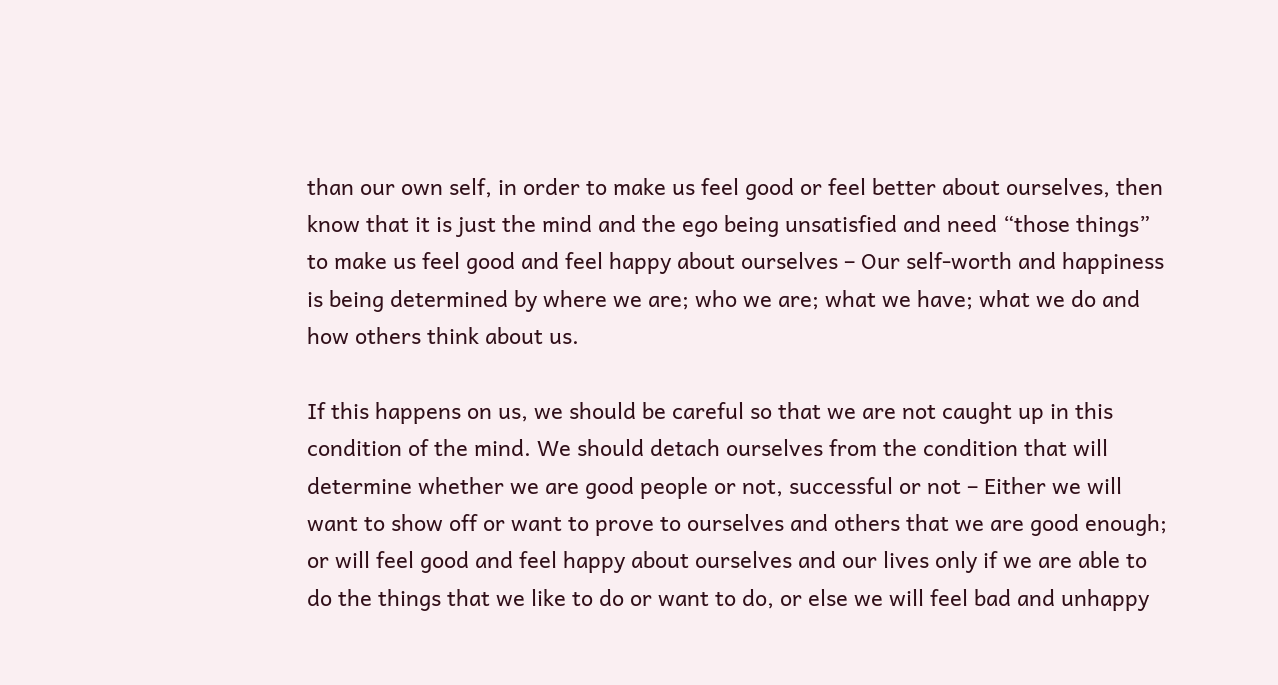than our own self, in order to make us feel good or feel better about ourselves, then know that it is just the mind and the ego being unsatisfied and need “those things” to make us feel good and feel happy about ourselves – Our self-worth and happiness is being determined by where we are; who we are; what we have; what we do and how others think about us.

If this happens on us, we should be careful so that we are not caught up in this condition of the mind. We should detach ourselves from the condition that will determine whether we are good people or not, successful or not – Either we will want to show off or want to prove to ourselves and others that we are good enough; or will feel good and feel happy about ourselves and our lives only if we are able to do the things that we like to do or want to do, or else we will feel bad and unhappy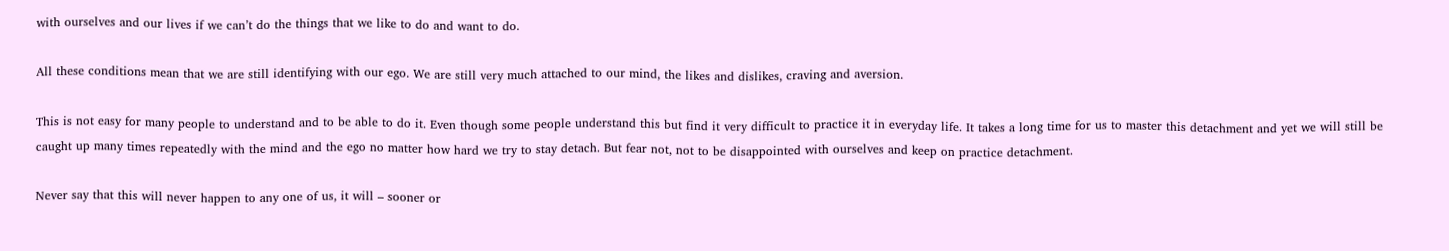with ourselves and our lives if we can’t do the things that we like to do and want to do.

All these conditions mean that we are still identifying with our ego. We are still very much attached to our mind, the likes and dislikes, craving and aversion.

This is not easy for many people to understand and to be able to do it. Even though some people understand this but find it very difficult to practice it in everyday life. It takes a long time for us to master this detachment and yet we will still be caught up many times repeatedly with the mind and the ego no matter how hard we try to stay detach. But fear not, not to be disappointed with ourselves and keep on practice detachment.

Never say that this will never happen to any one of us, it will – sooner or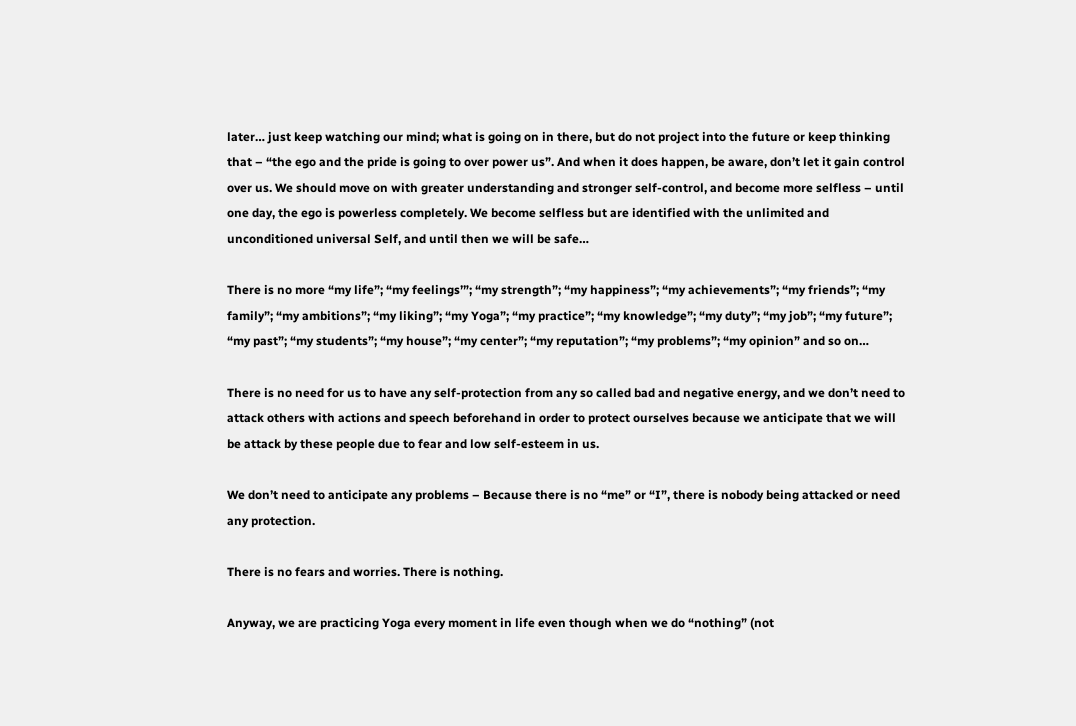later… just keep watching our mind; what is going on in there, but do not project into the future or keep thinking that – “the ego and the pride is going to over power us”. And when it does happen, be aware, don’t let it gain control over us. We should move on with greater understanding and stronger self-control, and become more selfless – until one day, the ego is powerless completely. We become selfless but are identified with the unlimited and unconditioned universal Self, and until then we will be safe…

There is no more “my life”; “my feelings’”; “my strength”; “my happiness”; “my achievements”; “my friends”; “my family”; “my ambitions”; “my liking”; “my Yoga”; “my practice”; “my knowledge”; “my duty”; “my job”; “my future”; “my past”; “my students”; “my house”; “my center”; “my reputation”; “my problems”; “my opinion” and so on…

There is no need for us to have any self-protection from any so called bad and negative energy, and we don’t need to attack others with actions and speech beforehand in order to protect ourselves because we anticipate that we will be attack by these people due to fear and low self-esteem in us.

We don’t need to anticipate any problems – Because there is no “me” or “I”, there is nobody being attacked or need any protection.

There is no fears and worries. There is nothing.

Anyway, we are practicing Yoga every moment in life even though when we do “nothing” (not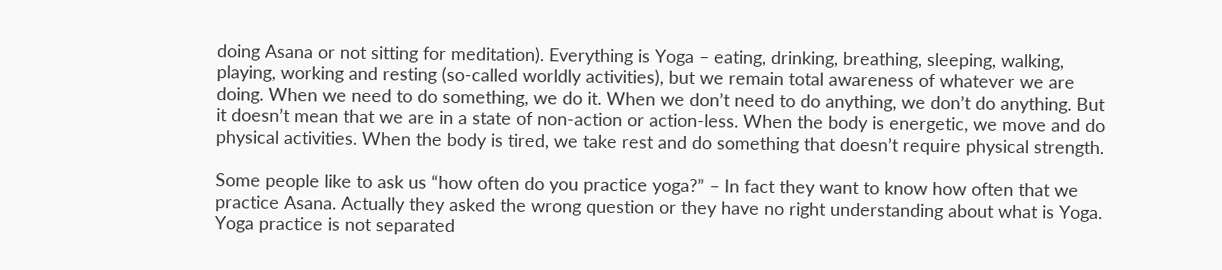doing Asana or not sitting for meditation). Everything is Yoga – eating, drinking, breathing, sleeping, walking, playing, working and resting (so-called worldly activities), but we remain total awareness of whatever we are doing. When we need to do something, we do it. When we don’t need to do anything, we don’t do anything. But it doesn’t mean that we are in a state of non-action or action-less. When the body is energetic, we move and do physical activities. When the body is tired, we take rest and do something that doesn’t require physical strength.

Some people like to ask us “how often do you practice yoga?” – In fact they want to know how often that we practice Asana. Actually they asked the wrong question or they have no right understanding about what is Yoga. Yoga practice is not separated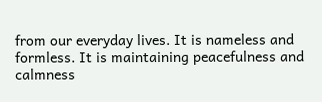from our everyday lives. It is nameless and formless. It is maintaining peacefulness and calmness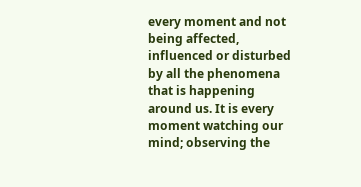every moment and not being affected, influenced or disturbed by all the phenomena that is happening around us. It is every moment watching our mind; observing the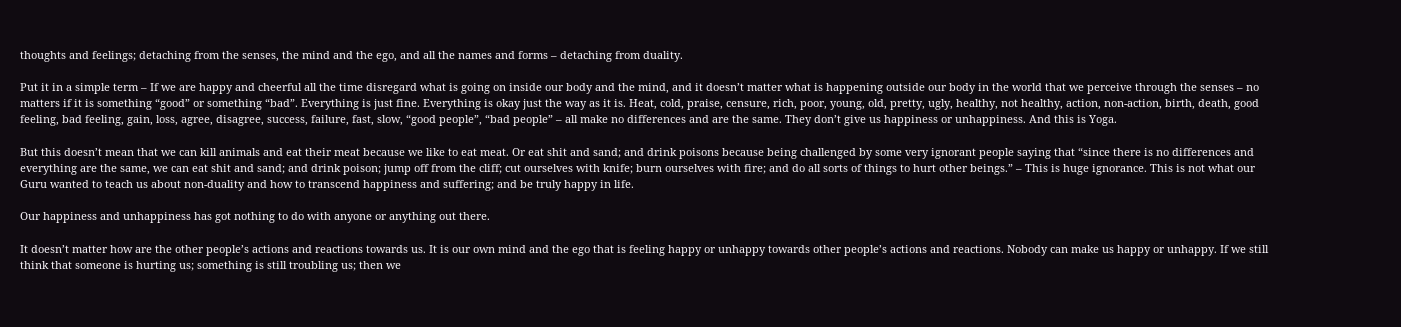thoughts and feelings; detaching from the senses, the mind and the ego, and all the names and forms – detaching from duality.

Put it in a simple term – If we are happy and cheerful all the time disregard what is going on inside our body and the mind, and it doesn’t matter what is happening outside our body in the world that we perceive through the senses – no matters if it is something “good” or something “bad”. Everything is just fine. Everything is okay just the way as it is. Heat, cold, praise, censure, rich, poor, young, old, pretty, ugly, healthy, not healthy, action, non-action, birth, death, good feeling, bad feeling, gain, loss, agree, disagree, success, failure, fast, slow, “good people”, “bad people” – all make no differences and are the same. They don’t give us happiness or unhappiness. And this is Yoga.

But this doesn’t mean that we can kill animals and eat their meat because we like to eat meat. Or eat shit and sand; and drink poisons because being challenged by some very ignorant people saying that “since there is no differences and everything are the same, we can eat shit and sand; and drink poison; jump off from the cliff; cut ourselves with knife; burn ourselves with fire; and do all sorts of things to hurt other beings.” – This is huge ignorance. This is not what our Guru wanted to teach us about non-duality and how to transcend happiness and suffering; and be truly happy in life.

Our happiness and unhappiness has got nothing to do with anyone or anything out there.

It doesn’t matter how are the other people’s actions and reactions towards us. It is our own mind and the ego that is feeling happy or unhappy towards other people’s actions and reactions. Nobody can make us happy or unhappy. If we still think that someone is hurting us; something is still troubling us; then we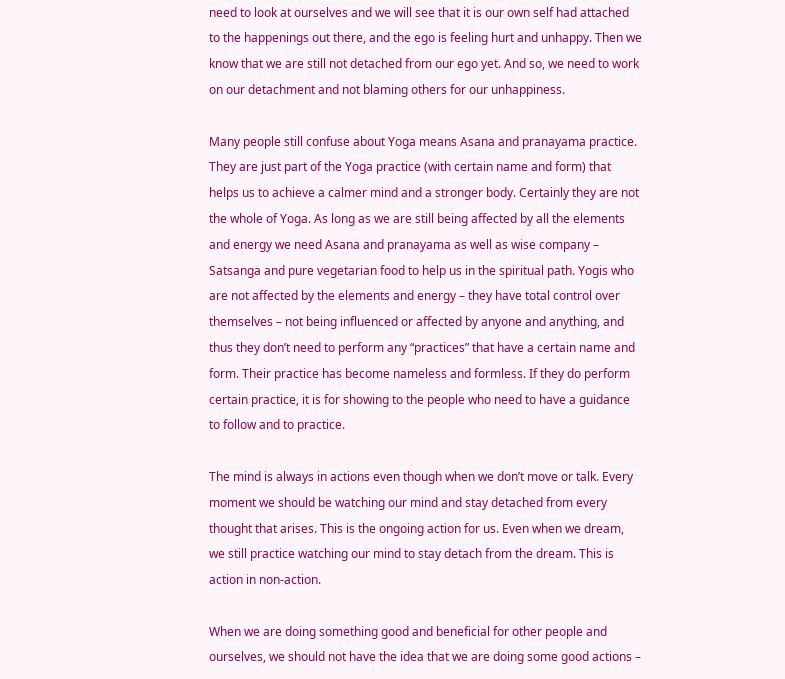need to look at ourselves and we will see that it is our own self had attached to the happenings out there, and the ego is feeling hurt and unhappy. Then we know that we are still not detached from our ego yet. And so, we need to work on our detachment and not blaming others for our unhappiness.

Many people still confuse about Yoga means Asana and pranayama practice. They are just part of the Yoga practice (with certain name and form) that helps us to achieve a calmer mind and a stronger body. Certainly they are not the whole of Yoga. As long as we are still being affected by all the elements and energy we need Asana and pranayama as well as wise company – Satsanga and pure vegetarian food to help us in the spiritual path. Yogis who are not affected by the elements and energy – they have total control over themselves – not being influenced or affected by anyone and anything, and thus they don’t need to perform any “practices” that have a certain name and form. Their practice has become nameless and formless. If they do perform certain practice, it is for showing to the people who need to have a guidance to follow and to practice.

The mind is always in actions even though when we don’t move or talk. Every moment we should be watching our mind and stay detached from every thought that arises. This is the ongoing action for us. Even when we dream, we still practice watching our mind to stay detach from the dream. This is action in non-action.

When we are doing something good and beneficial for other people and ourselves, we should not have the idea that we are doing some good actions –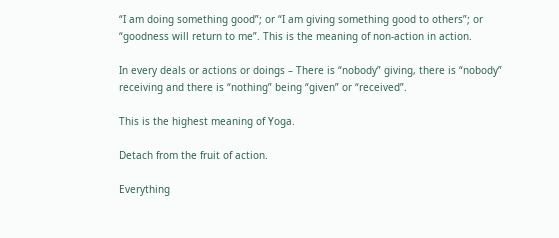“I am doing something good”; or “I am giving something good to others”; or “goodness will return to me”. This is the meaning of non-action in action.

In every deals or actions or doings – There is “nobody” giving, there is “nobody” receiving and there is “nothing” being “given” or “received”.

This is the highest meaning of Yoga.

Detach from the fruit of action.

Everything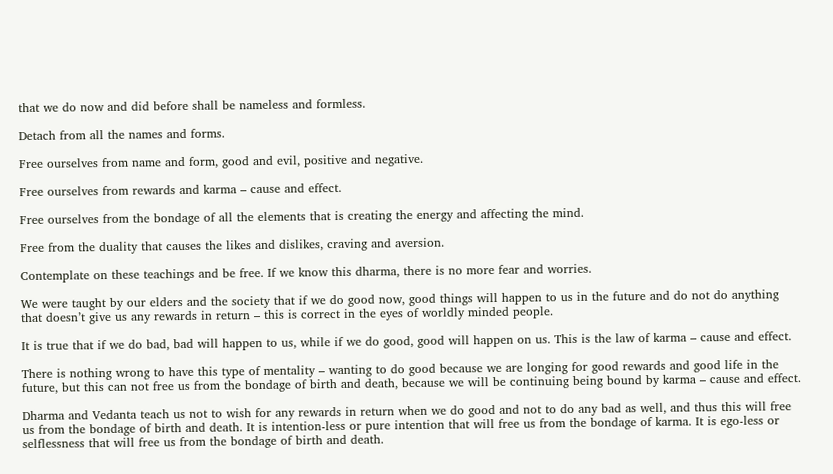that we do now and did before shall be nameless and formless.

Detach from all the names and forms.

Free ourselves from name and form, good and evil, positive and negative.

Free ourselves from rewards and karma – cause and effect.

Free ourselves from the bondage of all the elements that is creating the energy and affecting the mind.

Free from the duality that causes the likes and dislikes, craving and aversion.

Contemplate on these teachings and be free. If we know this dharma, there is no more fear and worries.

We were taught by our elders and the society that if we do good now, good things will happen to us in the future and do not do anything that doesn’t give us any rewards in return – this is correct in the eyes of worldly minded people.

It is true that if we do bad, bad will happen to us, while if we do good, good will happen on us. This is the law of karma – cause and effect.

There is nothing wrong to have this type of mentality – wanting to do good because we are longing for good rewards and good life in the future, but this can not free us from the bondage of birth and death, because we will be continuing being bound by karma – cause and effect.

Dharma and Vedanta teach us not to wish for any rewards in return when we do good and not to do any bad as well, and thus this will free us from the bondage of birth and death. It is intention-less or pure intention that will free us from the bondage of karma. It is ego-less or selflessness that will free us from the bondage of birth and death.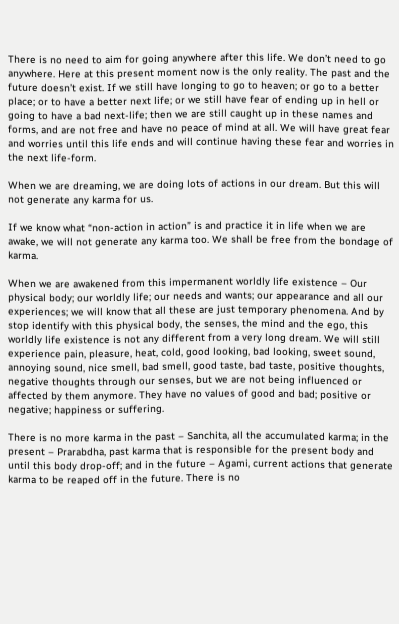There is no need to aim for going anywhere after this life. We don’t need to go anywhere. Here at this present moment now is the only reality. The past and the future doesn’t exist. If we still have longing to go to heaven; or go to a better place; or to have a better next life; or we still have fear of ending up in hell or going to have a bad next-life; then we are still caught up in these names and forms, and are not free and have no peace of mind at all. We will have great fear and worries until this life ends and will continue having these fear and worries in the next life-form.

When we are dreaming, we are doing lots of actions in our dream. But this will not generate any karma for us.

If we know what “non-action in action” is and practice it in life when we are awake, we will not generate any karma too. We shall be free from the bondage of karma.

When we are awakened from this impermanent worldly life existence – Our physical body; our worldly life; our needs and wants; our appearance and all our experiences; we will know that all these are just temporary phenomena. And by stop identify with this physical body, the senses, the mind and the ego, this worldly life existence is not any different from a very long dream. We will still experience pain, pleasure, heat, cold, good looking, bad looking, sweet sound, annoying sound, nice smell, bad smell, good taste, bad taste, positive thoughts, negative thoughts through our senses, but we are not being influenced or affected by them anymore. They have no values of good and bad; positive or negative; happiness or suffering.

There is no more karma in the past – Sanchita, all the accumulated karma; in the present – Prarabdha, past karma that is responsible for the present body and until this body drop-off; and in the future – Agami, current actions that generate karma to be reaped off in the future. There is no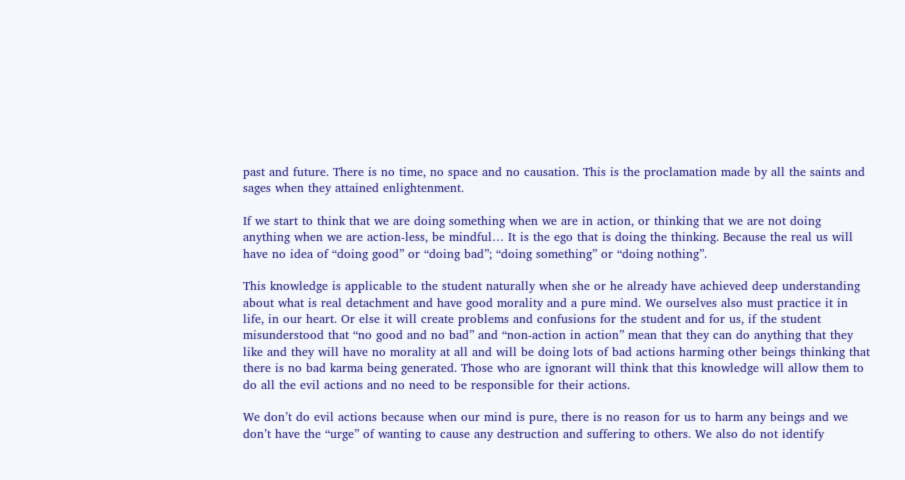past and future. There is no time, no space and no causation. This is the proclamation made by all the saints and sages when they attained enlightenment.

If we start to think that we are doing something when we are in action, or thinking that we are not doing anything when we are action-less, be mindful… It is the ego that is doing the thinking. Because the real us will have no idea of “doing good” or “doing bad”; “doing something” or “doing nothing”.

This knowledge is applicable to the student naturally when she or he already have achieved deep understanding about what is real detachment and have good morality and a pure mind. We ourselves also must practice it in life, in our heart. Or else it will create problems and confusions for the student and for us, if the student misunderstood that “no good and no bad” and “non-action in action” mean that they can do anything that they like and they will have no morality at all and will be doing lots of bad actions harming other beings thinking that there is no bad karma being generated. Those who are ignorant will think that this knowledge will allow them to do all the evil actions and no need to be responsible for their actions.

We don’t do evil actions because when our mind is pure, there is no reason for us to harm any beings and we don’t have the “urge” of wanting to cause any destruction and suffering to others. We also do not identify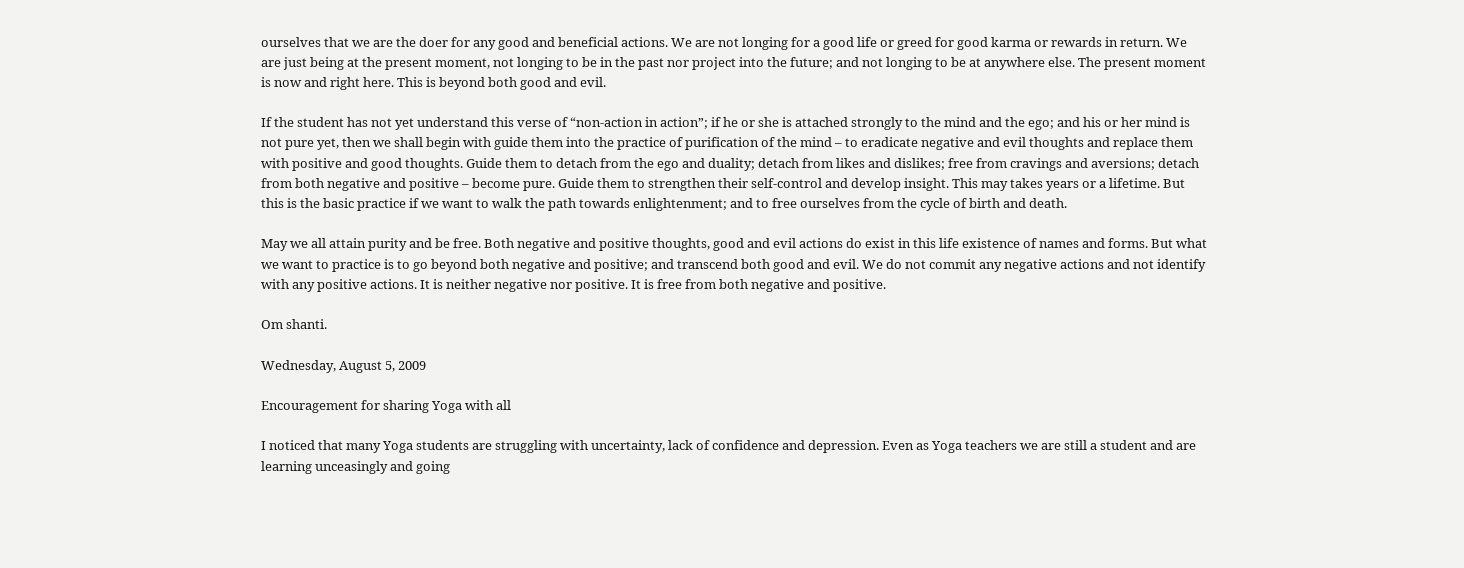ourselves that we are the doer for any good and beneficial actions. We are not longing for a good life or greed for good karma or rewards in return. We are just being at the present moment, not longing to be in the past nor project into the future; and not longing to be at anywhere else. The present moment is now and right here. This is beyond both good and evil.

If the student has not yet understand this verse of “non-action in action”; if he or she is attached strongly to the mind and the ego; and his or her mind is not pure yet, then we shall begin with guide them into the practice of purification of the mind – to eradicate negative and evil thoughts and replace them with positive and good thoughts. Guide them to detach from the ego and duality; detach from likes and dislikes; free from cravings and aversions; detach from both negative and positive – become pure. Guide them to strengthen their self-control and develop insight. This may takes years or a lifetime. But this is the basic practice if we want to walk the path towards enlightenment; and to free ourselves from the cycle of birth and death.

May we all attain purity and be free. Both negative and positive thoughts, good and evil actions do exist in this life existence of names and forms. But what we want to practice is to go beyond both negative and positive; and transcend both good and evil. We do not commit any negative actions and not identify with any positive actions. It is neither negative nor positive. It is free from both negative and positive.

Om shanti.

Wednesday, August 5, 2009

Encouragement for sharing Yoga with all

I noticed that many Yoga students are struggling with uncertainty, lack of confidence and depression. Even as Yoga teachers we are still a student and are learning unceasingly and going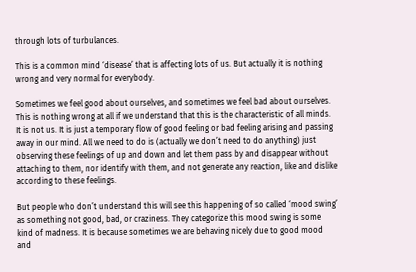through lots of turbulances.

This is a common mind ‘disease’ that is affecting lots of us. But actually it is nothing wrong and very normal for everybody.

Sometimes we feel good about ourselves, and sometimes we feel bad about ourselves. This is nothing wrong at all if we understand that this is the characteristic of all minds. It is not us. It is just a temporary flow of good feeling or bad feeling arising and passing away in our mind. All we need to do is (actually we don’t need to do anything) just observing these feelings of up and down and let them pass by and disappear without attaching to them, nor identify with them, and not generate any reaction, like and dislike according to these feelings.

But people who don’t understand this will see this happening of so called ‘mood swing’ as something not good, bad, or craziness. They categorize this mood swing is some kind of madness. It is because sometimes we are behaving nicely due to good mood and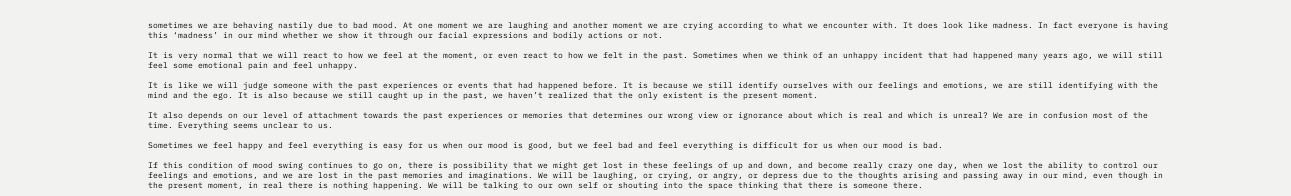sometimes we are behaving nastily due to bad mood. At one moment we are laughing and another moment we are crying according to what we encounter with. It does look like madness. In fact everyone is having this ‘madness’ in our mind whether we show it through our facial expressions and bodily actions or not.

It is very normal that we will react to how we feel at the moment, or even react to how we felt in the past. Sometimes when we think of an unhappy incident that had happened many years ago, we will still feel some emotional pain and feel unhappy.

It is like we will judge someone with the past experiences or events that had happened before. It is because we still identify ourselves with our feelings and emotions, we are still identifying with the mind and the ego. It is also because we still caught up in the past, we haven’t realized that the only existent is the present moment.

It also depends on our level of attachment towards the past experiences or memories that determines our wrong view or ignorance about which is real and which is unreal? We are in confusion most of the time. Everything seems unclear to us.

Sometimes we feel happy and feel everything is easy for us when our mood is good, but we feel bad and feel everything is difficult for us when our mood is bad.

If this condition of mood swing continues to go on, there is possibility that we might get lost in these feelings of up and down, and become really crazy one day, when we lost the ability to control our feelings and emotions, and we are lost in the past memories and imaginations. We will be laughing, or crying, or angry, or depress due to the thoughts arising and passing away in our mind, even though in the present moment, in real there is nothing happening. We will be talking to our own self or shouting into the space thinking that there is someone there.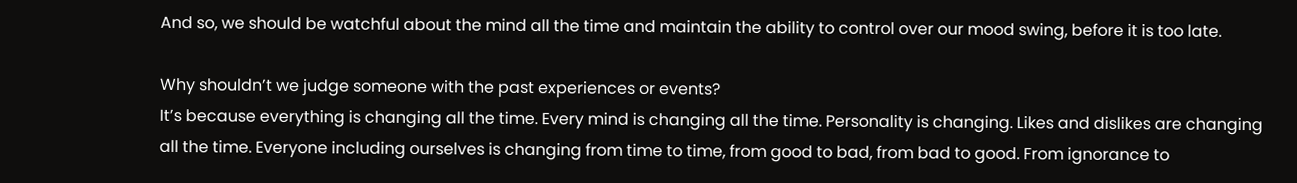And so, we should be watchful about the mind all the time and maintain the ability to control over our mood swing, before it is too late.

Why shouldn’t we judge someone with the past experiences or events?
It’s because everything is changing all the time. Every mind is changing all the time. Personality is changing. Likes and dislikes are changing all the time. Everyone including ourselves is changing from time to time, from good to bad, from bad to good. From ignorance to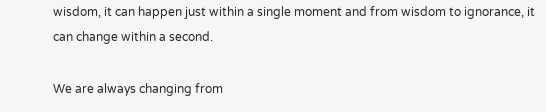wisdom, it can happen just within a single moment and from wisdom to ignorance, it can change within a second.

We are always changing from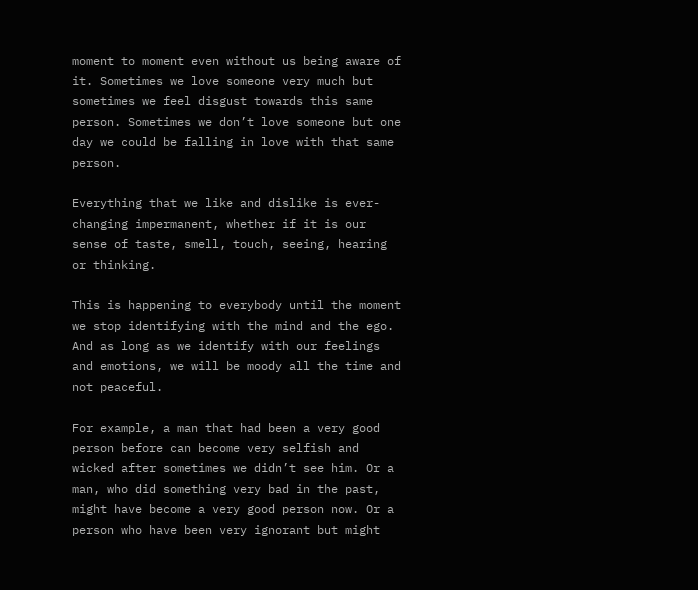moment to moment even without us being aware of it. Sometimes we love someone very much but sometimes we feel disgust towards this same person. Sometimes we don’t love someone but one day we could be falling in love with that same person.

Everything that we like and dislike is ever-changing impermanent, whether if it is our sense of taste, smell, touch, seeing, hearing or thinking.

This is happening to everybody until the moment we stop identifying with the mind and the ego. And as long as we identify with our feelings and emotions, we will be moody all the time and not peaceful.

For example, a man that had been a very good person before can become very selfish and wicked after sometimes we didn’t see him. Or a man, who did something very bad in the past, might have become a very good person now. Or a person who have been very ignorant but might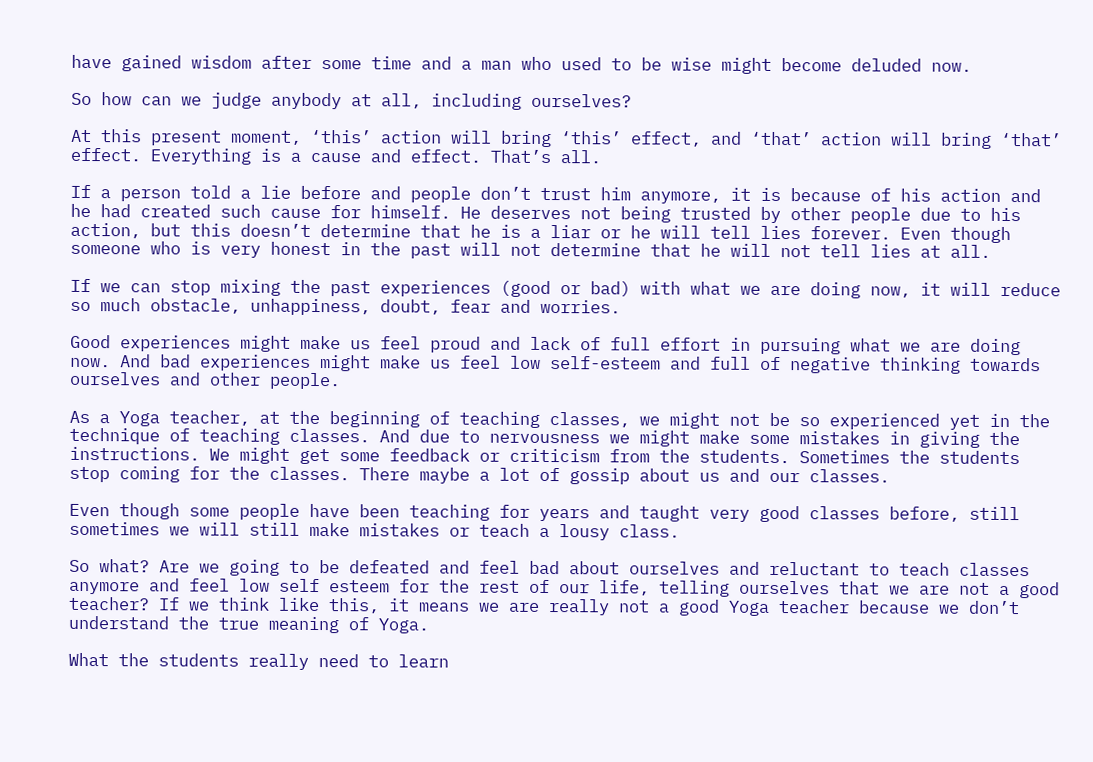have gained wisdom after some time and a man who used to be wise might become deluded now.

So how can we judge anybody at all, including ourselves?

At this present moment, ‘this’ action will bring ‘this’ effect, and ‘that’ action will bring ‘that’ effect. Everything is a cause and effect. That’s all.

If a person told a lie before and people don’t trust him anymore, it is because of his action and he had created such cause for himself. He deserves not being trusted by other people due to his action, but this doesn’t determine that he is a liar or he will tell lies forever. Even though someone who is very honest in the past will not determine that he will not tell lies at all.

If we can stop mixing the past experiences (good or bad) with what we are doing now, it will reduce so much obstacle, unhappiness, doubt, fear and worries.

Good experiences might make us feel proud and lack of full effort in pursuing what we are doing now. And bad experiences might make us feel low self-esteem and full of negative thinking towards ourselves and other people.

As a Yoga teacher, at the beginning of teaching classes, we might not be so experienced yet in the technique of teaching classes. And due to nervousness we might make some mistakes in giving the instructions. We might get some feedback or criticism from the students. Sometimes the students stop coming for the classes. There maybe a lot of gossip about us and our classes.

Even though some people have been teaching for years and taught very good classes before, still sometimes we will still make mistakes or teach a lousy class.

So what? Are we going to be defeated and feel bad about ourselves and reluctant to teach classes anymore and feel low self esteem for the rest of our life, telling ourselves that we are not a good teacher? If we think like this, it means we are really not a good Yoga teacher because we don’t understand the true meaning of Yoga.

What the students really need to learn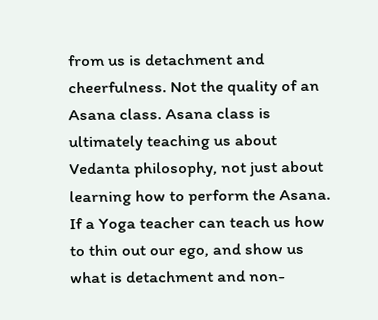from us is detachment and cheerfulness. Not the quality of an Asana class. Asana class is ultimately teaching us about Vedanta philosophy, not just about learning how to perform the Asana. If a Yoga teacher can teach us how to thin out our ego, and show us what is detachment and non-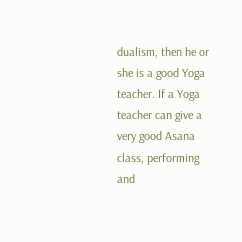dualism, then he or she is a good Yoga teacher. If a Yoga teacher can give a very good Asana class, performing and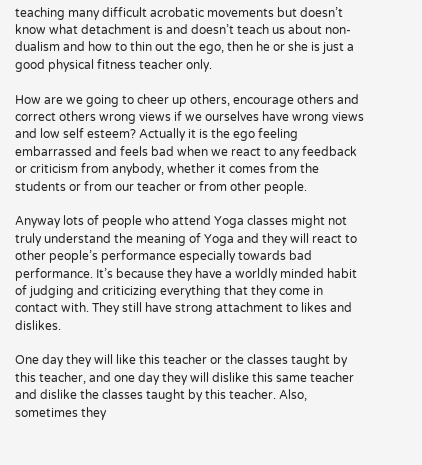teaching many difficult acrobatic movements but doesn’t know what detachment is and doesn’t teach us about non-dualism and how to thin out the ego, then he or she is just a good physical fitness teacher only.

How are we going to cheer up others, encourage others and correct others wrong views if we ourselves have wrong views and low self esteem? Actually it is the ego feeling embarrassed and feels bad when we react to any feedback or criticism from anybody, whether it comes from the students or from our teacher or from other people.

Anyway lots of people who attend Yoga classes might not truly understand the meaning of Yoga and they will react to other people’s performance especially towards bad performance. It’s because they have a worldly minded habit of judging and criticizing everything that they come in contact with. They still have strong attachment to likes and dislikes.

One day they will like this teacher or the classes taught by this teacher, and one day they will dislike this same teacher and dislike the classes taught by this teacher. Also, sometimes they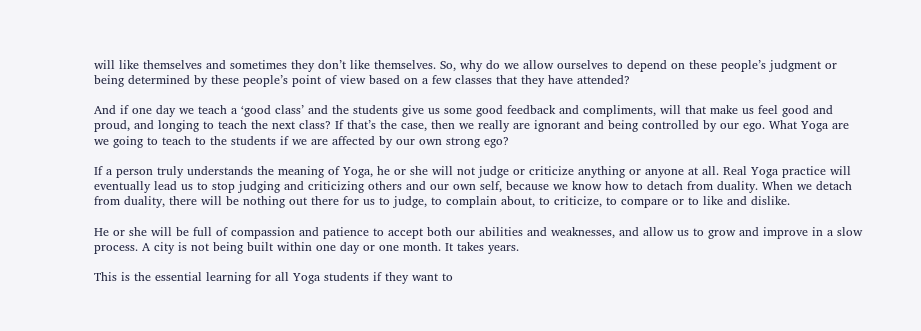will like themselves and sometimes they don’t like themselves. So, why do we allow ourselves to depend on these people’s judgment or being determined by these people’s point of view based on a few classes that they have attended?

And if one day we teach a ‘good class’ and the students give us some good feedback and compliments, will that make us feel good and proud, and longing to teach the next class? If that’s the case, then we really are ignorant and being controlled by our ego. What Yoga are we going to teach to the students if we are affected by our own strong ego?

If a person truly understands the meaning of Yoga, he or she will not judge or criticize anything or anyone at all. Real Yoga practice will eventually lead us to stop judging and criticizing others and our own self, because we know how to detach from duality. When we detach from duality, there will be nothing out there for us to judge, to complain about, to criticize, to compare or to like and dislike.

He or she will be full of compassion and patience to accept both our abilities and weaknesses, and allow us to grow and improve in a slow process. A city is not being built within one day or one month. It takes years.

This is the essential learning for all Yoga students if they want to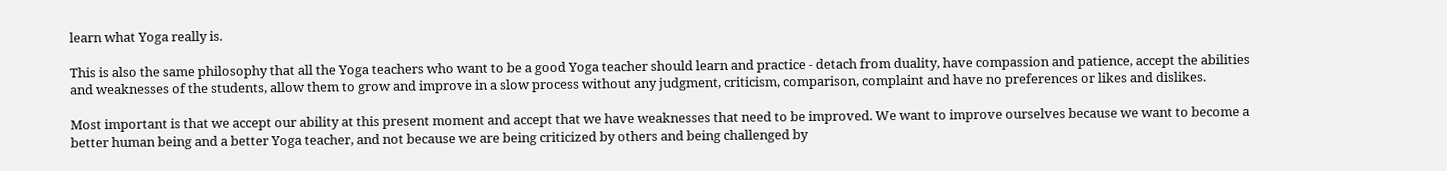learn what Yoga really is.

This is also the same philosophy that all the Yoga teachers who want to be a good Yoga teacher should learn and practice - detach from duality, have compassion and patience, accept the abilities and weaknesses of the students, allow them to grow and improve in a slow process without any judgment, criticism, comparison, complaint and have no preferences or likes and dislikes.

Most important is that we accept our ability at this present moment and accept that we have weaknesses that need to be improved. We want to improve ourselves because we want to become a better human being and a better Yoga teacher, and not because we are being criticized by others and being challenged by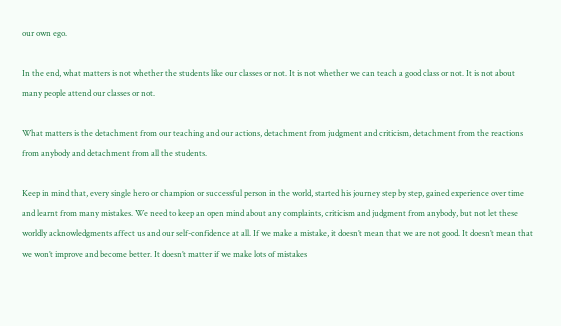our own ego.

In the end, what matters is not whether the students like our classes or not. It is not whether we can teach a good class or not. It is not about many people attend our classes or not.

What matters is the detachment from our teaching and our actions, detachment from judgment and criticism, detachment from the reactions from anybody and detachment from all the students.

Keep in mind that, every single hero or champion or successful person in the world, started his journey step by step, gained experience over time and learnt from many mistakes. We need to keep an open mind about any complaints, criticism and judgment from anybody, but not let these worldly acknowledgments affect us and our self-confidence at all. If we make a mistake, it doesn’t mean that we are not good. It doesn’t mean that we won’t improve and become better. It doesn’t matter if we make lots of mistakes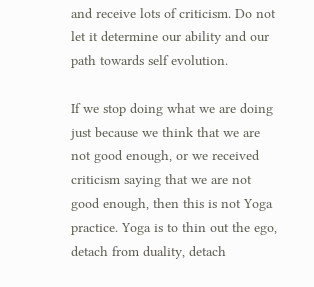and receive lots of criticism. Do not let it determine our ability and our path towards self evolution.

If we stop doing what we are doing just because we think that we are not good enough, or we received criticism saying that we are not good enough, then this is not Yoga practice. Yoga is to thin out the ego, detach from duality, detach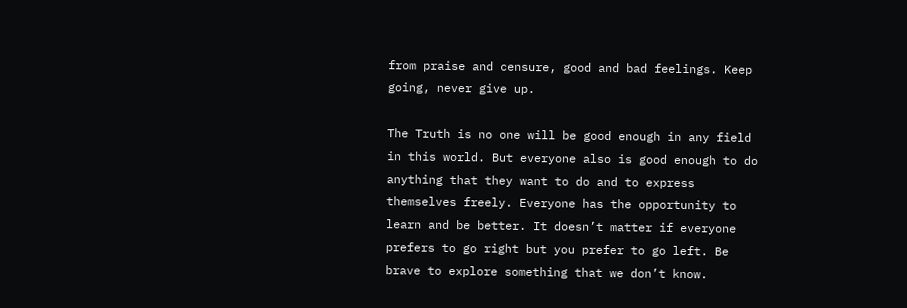from praise and censure, good and bad feelings. Keep going, never give up.

The Truth is no one will be good enough in any field in this world. But everyone also is good enough to do anything that they want to do and to express themselves freely. Everyone has the opportunity to learn and be better. It doesn’t matter if everyone prefers to go right but you prefer to go left. Be brave to explore something that we don’t know.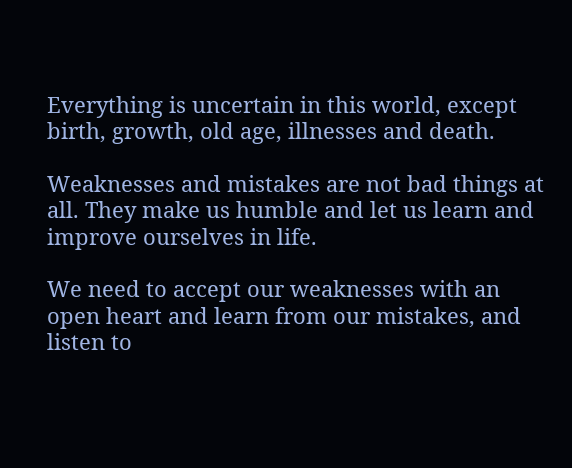Everything is uncertain in this world, except birth, growth, old age, illnesses and death.

Weaknesses and mistakes are not bad things at all. They make us humble and let us learn and improve ourselves in life.

We need to accept our weaknesses with an open heart and learn from our mistakes, and listen to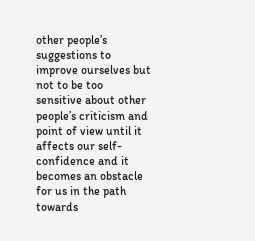other people’s suggestions to improve ourselves but not to be too sensitive about other people’s criticism and point of view until it affects our self-confidence and it becomes an obstacle for us in the path towards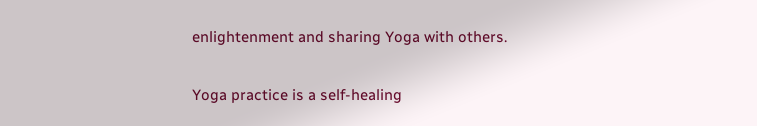enlightenment and sharing Yoga with others.

Yoga practice is a self-healing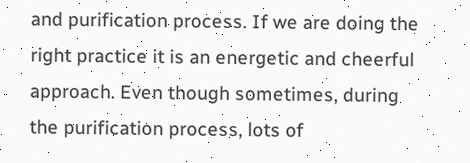and purification process. If we are doing the right practice it is an energetic and cheerful approach. Even though sometimes, during the purification process, lots of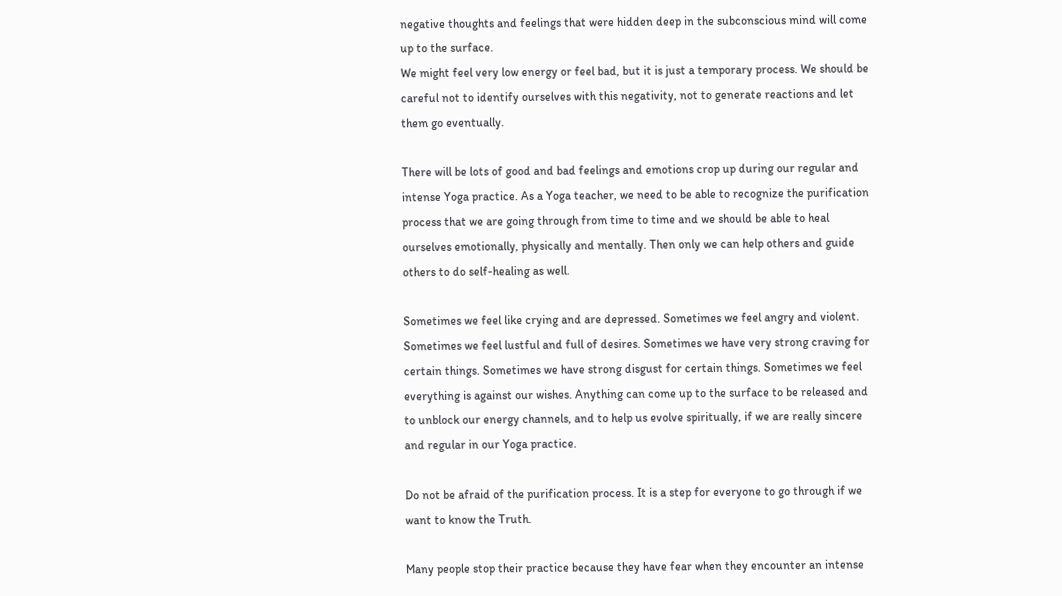negative thoughts and feelings that were hidden deep in the subconscious mind will come up to the surface.
We might feel very low energy or feel bad, but it is just a temporary process. We should be careful not to identify ourselves with this negativity, not to generate reactions and let them go eventually.

There will be lots of good and bad feelings and emotions crop up during our regular and intense Yoga practice. As a Yoga teacher, we need to be able to recognize the purification process that we are going through from time to time and we should be able to heal ourselves emotionally, physically and mentally. Then only we can help others and guide others to do self-healing as well.

Sometimes we feel like crying and are depressed. Sometimes we feel angry and violent. Sometimes we feel lustful and full of desires. Sometimes we have very strong craving for certain things. Sometimes we have strong disgust for certain things. Sometimes we feel everything is against our wishes. Anything can come up to the surface to be released and to unblock our energy channels, and to help us evolve spiritually, if we are really sincere and regular in our Yoga practice.

Do not be afraid of the purification process. It is a step for everyone to go through if we want to know the Truth.

Many people stop their practice because they have fear when they encounter an intense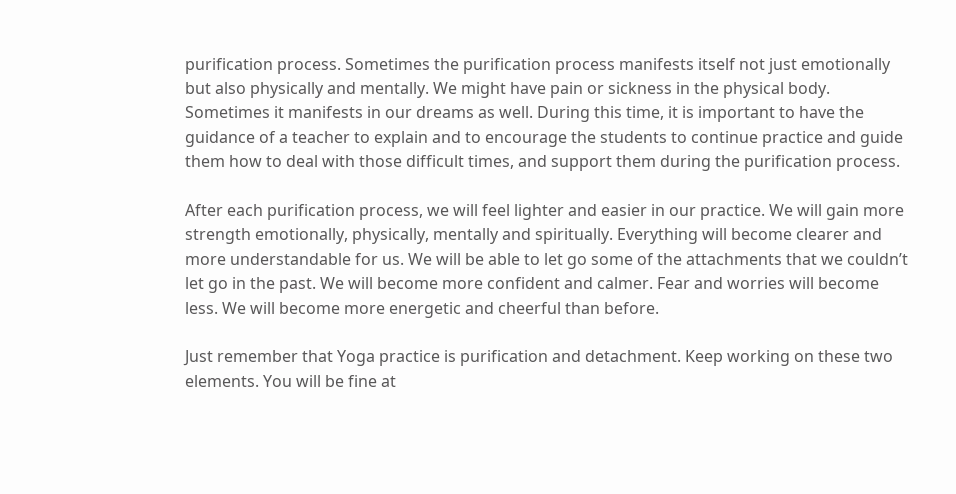purification process. Sometimes the purification process manifests itself not just emotionally but also physically and mentally. We might have pain or sickness in the physical body. Sometimes it manifests in our dreams as well. During this time, it is important to have the guidance of a teacher to explain and to encourage the students to continue practice and guide them how to deal with those difficult times, and support them during the purification process.

After each purification process, we will feel lighter and easier in our practice. We will gain more strength emotionally, physically, mentally and spiritually. Everything will become clearer and more understandable for us. We will be able to let go some of the attachments that we couldn’t let go in the past. We will become more confident and calmer. Fear and worries will become less. We will become more energetic and cheerful than before.

Just remember that Yoga practice is purification and detachment. Keep working on these two elements. You will be fine at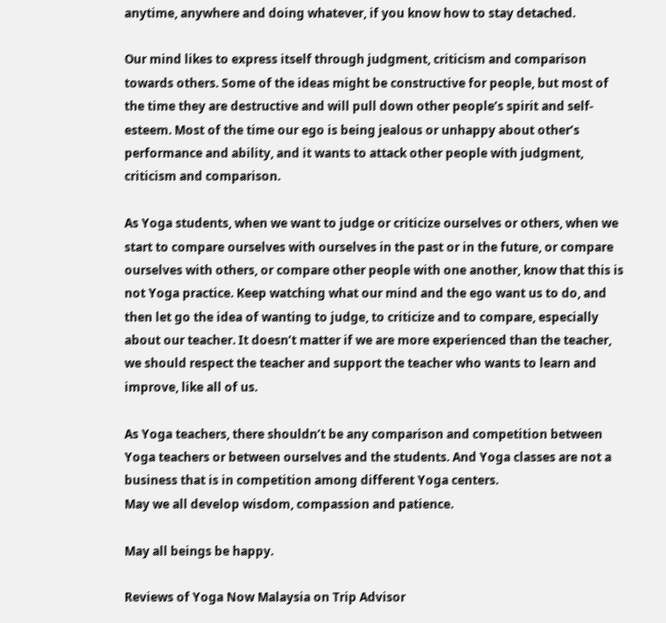anytime, anywhere and doing whatever, if you know how to stay detached.

Our mind likes to express itself through judgment, criticism and comparison towards others. Some of the ideas might be constructive for people, but most of the time they are destructive and will pull down other people’s spirit and self-esteem. Most of the time our ego is being jealous or unhappy about other’s performance and ability, and it wants to attack other people with judgment, criticism and comparison.

As Yoga students, when we want to judge or criticize ourselves or others, when we start to compare ourselves with ourselves in the past or in the future, or compare ourselves with others, or compare other people with one another, know that this is not Yoga practice. Keep watching what our mind and the ego want us to do, and then let go the idea of wanting to judge, to criticize and to compare, especially about our teacher. It doesn’t matter if we are more experienced than the teacher, we should respect the teacher and support the teacher who wants to learn and improve, like all of us.

As Yoga teachers, there shouldn’t be any comparison and competition between Yoga teachers or between ourselves and the students. And Yoga classes are not a business that is in competition among different Yoga centers.
May we all develop wisdom, compassion and patience.

May all beings be happy.

Reviews of Yoga Now Malaysia on Trip Advisor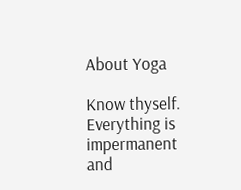About Yoga

Know thyself. Everything is impermanent and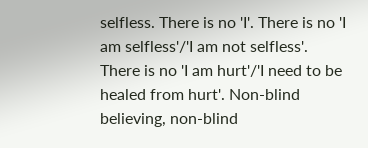selfless. There is no 'I'. There is no 'I am selfless'/'I am not selfless'. There is no 'I am hurt'/'I need to be healed from hurt'. Non-blind believing, non-blind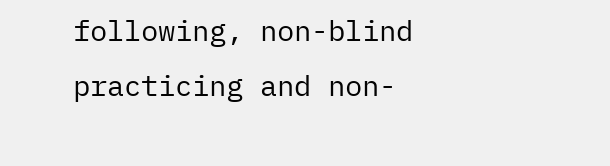following, non-blind practicing and non-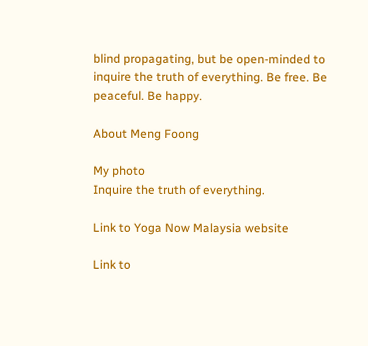blind propagating, but be open-minded to inquire the truth of everything. Be free. Be peaceful. Be happy.

About Meng Foong

My photo
Inquire the truth of everything.

Link to Yoga Now Malaysia website

Link to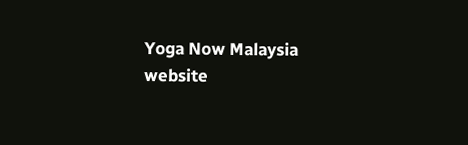Yoga Now Malaysia website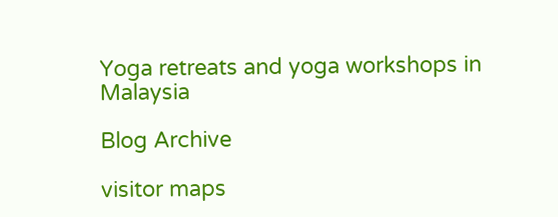Yoga retreats and yoga workshops in Malaysia

Blog Archive

visitor maps